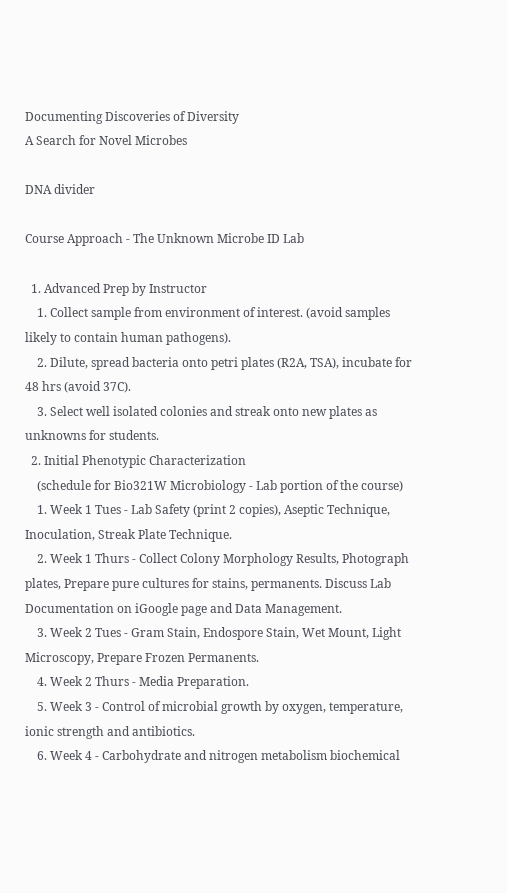Documenting Discoveries of Diversity
A Search for Novel Microbes

DNA divider

Course Approach - The Unknown Microbe ID Lab

  1. Advanced Prep by Instructor
    1. Collect sample from environment of interest. (avoid samples likely to contain human pathogens).
    2. Dilute, spread bacteria onto petri plates (R2A, TSA), incubate for 48 hrs (avoid 37C).
    3. Select well isolated colonies and streak onto new plates as unknowns for students.
  2. Initial Phenotypic Characterization
    (schedule for Bio321W Microbiology - Lab portion of the course)
    1. Week 1 Tues - Lab Safety (print 2 copies), Aseptic Technique, Inoculation, Streak Plate Technique.
    2. Week 1 Thurs - Collect Colony Morphology Results, Photograph plates, Prepare pure cultures for stains, permanents. Discuss Lab Documentation on iGoogle page and Data Management.
    3. Week 2 Tues - Gram Stain, Endospore Stain, Wet Mount, Light Microscopy, Prepare Frozen Permanents.
    4. Week 2 Thurs - Media Preparation.
    5. Week 3 - Control of microbial growth by oxygen, temperature, ionic strength and antibiotics.
    6. Week 4 - Carbohydrate and nitrogen metabolism biochemical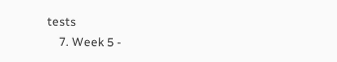tests
    7. Week 5 -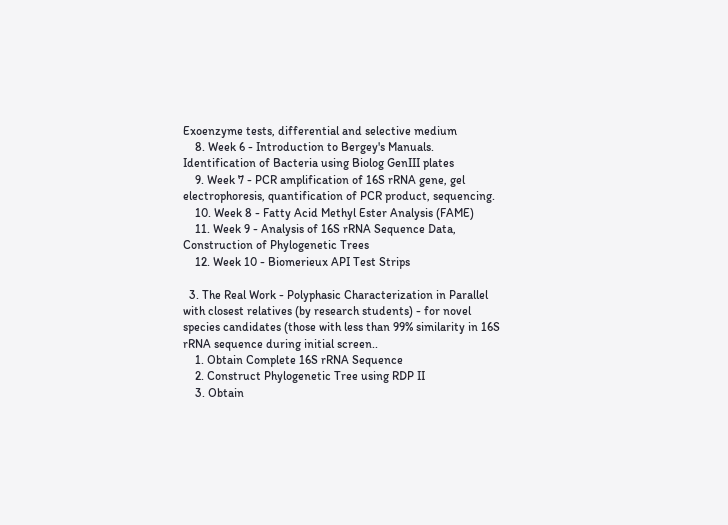Exoenzyme tests, differential and selective medium
    8. Week 6 - Introduction to Bergey's Manuals. Identification of Bacteria using Biolog GenIII plates
    9. Week 7 - PCR amplification of 16S rRNA gene, gel electrophoresis, quantification of PCR product, sequencing.
    10. Week 8 - Fatty Acid Methyl Ester Analysis (FAME)
    11. Week 9 - Analysis of 16S rRNA Sequence Data, Construction of Phylogenetic Trees
    12. Week 10 - Biomerieux API Test Strips

  3. The Real Work - Polyphasic Characterization in Parallel with closest relatives (by research students) - for novel species candidates (those with less than 99% similarity in 16S rRNA sequence during initial screen..
    1. Obtain Complete 16S rRNA Sequence
    2. Construct Phylogenetic Tree using RDP II
    3. Obtain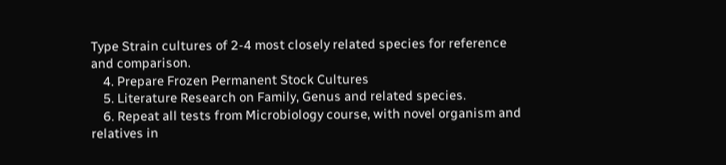Type Strain cultures of 2-4 most closely related species for reference and comparison.
    4. Prepare Frozen Permanent Stock Cultures
    5. Literature Research on Family, Genus and related species.
    6. Repeat all tests from Microbiology course, with novel organism and relatives in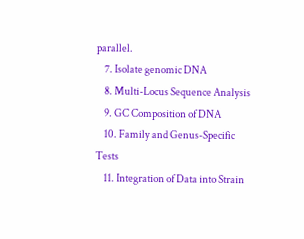parallel.
    7. Isolate genomic DNA
    8. Multi-Locus Sequence Analysis
    9. GC Composition of DNA
    10. Family and Genus-Specific Tests
    11. Integration of Data into Strain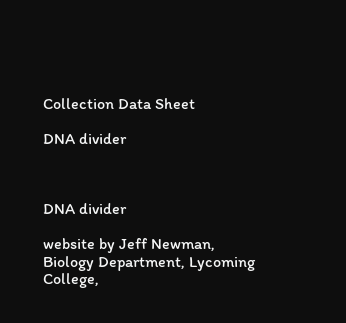Collection Data Sheet

DNA divider



DNA divider

website by Jeff Newman,
Biology Department, Lycoming College,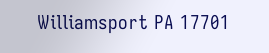Williamsport PA 17701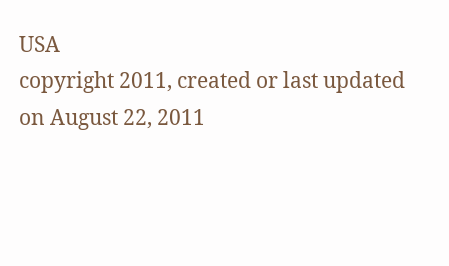USA
copyright 2011, created or last updated on August 22, 2011